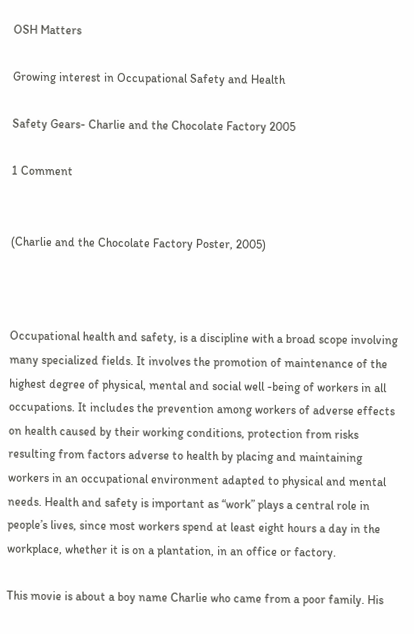OSH Matters

Growing interest in Occupational Safety and Health

Safety Gears- Charlie and the Chocolate Factory 2005

1 Comment


(Charlie and the Chocolate Factory Poster, 2005)



Occupational health and safety, is a discipline with a broad scope involving many specialized fields. It involves the promotion of maintenance of the highest degree of physical, mental and social well -being of workers in all occupations. It includes the prevention among workers of adverse effects on health caused by their working conditions, protection from risks resulting from factors adverse to health by placing and maintaining workers in an occupational environment adapted to physical and mental needs. Health and safety is important as “work” plays a central role in people’s lives, since most workers spend at least eight hours a day in the workplace, whether it is on a plantation, in an office or factory.

This movie is about a boy name Charlie who came from a poor family. His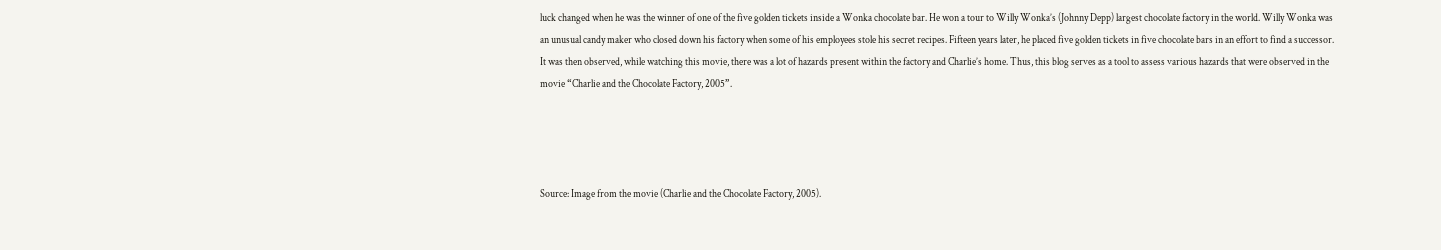luck changed when he was the winner of one of the five golden tickets inside a Wonka chocolate bar. He won a tour to Willy Wonka’s (Johnny Depp) largest chocolate factory in the world. Willy Wonka was an unusual candy maker who closed down his factory when some of his employees stole his secret recipes. Fifteen years later, he placed five golden tickets in five chocolate bars in an effort to find a successor. It was then observed, while watching this movie, there was a lot of hazards present within the factory and Charlie’s home. Thus, this blog serves as a tool to assess various hazards that were observed in the movie “Charlie and the Chocolate Factory, 2005”.




Source: Image from the movie (Charlie and the Chocolate Factory, 2005).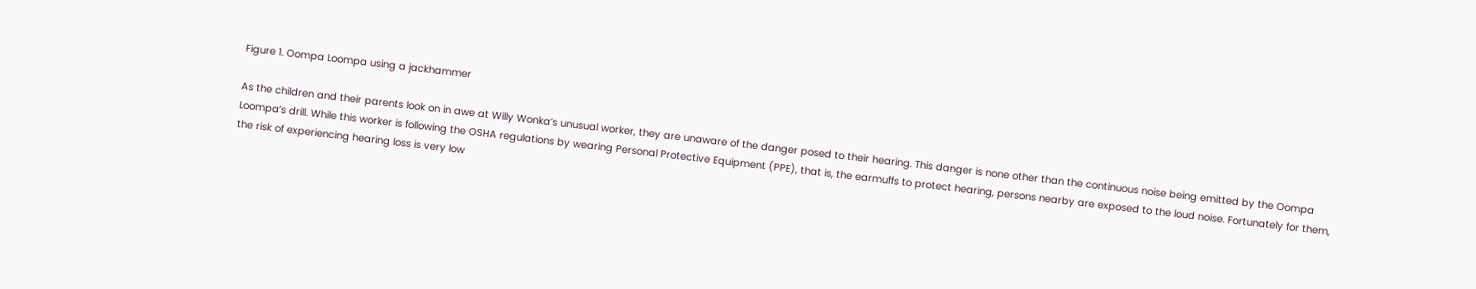Figure 1. Oompa Loompa using a jackhammer

As the children and their parents look on in awe at Willy Wonka’s unusual worker, they are unaware of the danger posed to their hearing. This danger is none other than the continuous noise being emitted by the Oompa Loompa’s drill. While this worker is following the OSHA regulations by wearing Personal Protective Equipment (PPE), that is, the earmuffs to protect hearing, persons nearby are exposed to the loud noise. Fortunately for them, the risk of experiencing hearing loss is very low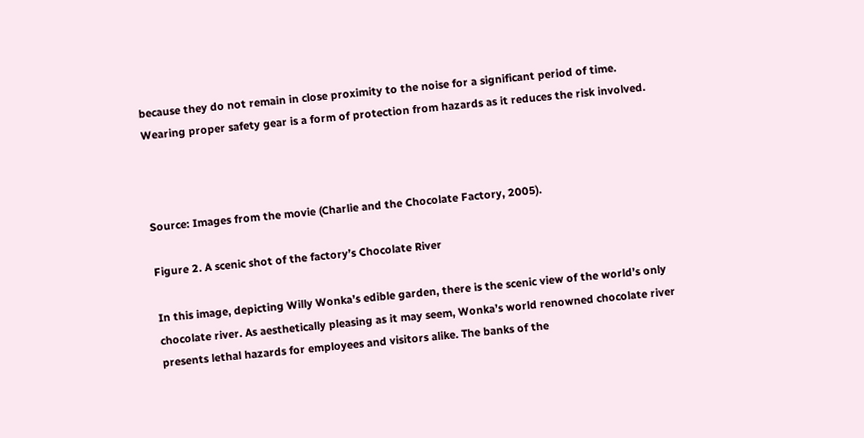because they do not remain in close proximity to the noise for a significant period of time. Wearing proper safety gear is a form of protection from hazards as it reduces the risk involved.



Source: Images from the movie (Charlie and the Chocolate Factory, 2005).

Figure 2. A scenic shot of the factory’s Chocolate River

In this image, depicting Willy Wonka’s edible garden, there is the scenic view of the world’s only chocolate river. As aesthetically pleasing as it may seem, Wonka’s world renowned chocolate river presents lethal hazards for employees and visitors alike. The banks of the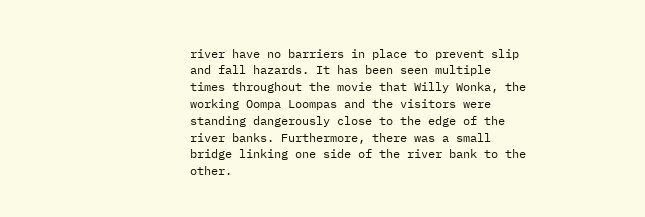river have no barriers in place to prevent slip and fall hazards. It has been seen multiple times throughout the movie that Willy Wonka, the working Oompa Loompas and the visitors were standing dangerously close to the edge of the river banks. Furthermore, there was a small bridge linking one side of the river bank to the other.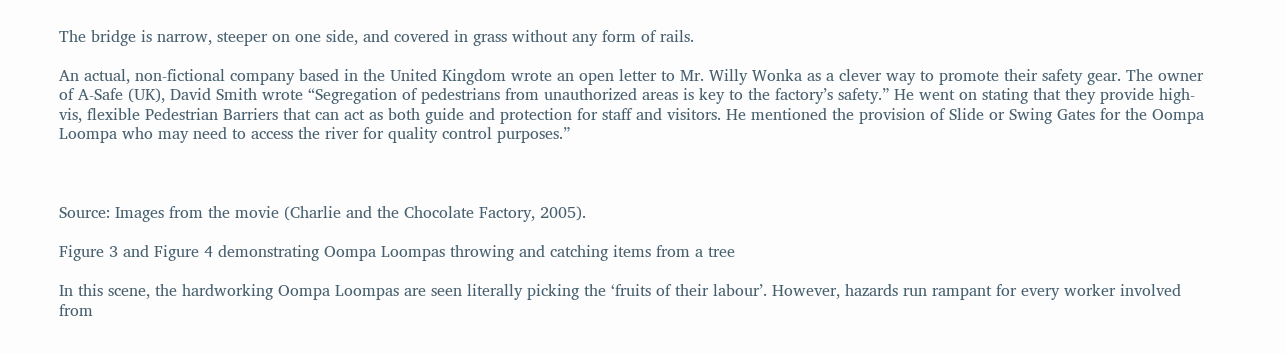The bridge is narrow, steeper on one side, and covered in grass without any form of rails.

An actual, non-fictional company based in the United Kingdom wrote an open letter to Mr. Willy Wonka as a clever way to promote their safety gear. The owner of A-Safe (UK), David Smith wrote “Segregation of pedestrians from unauthorized areas is key to the factory’s safety.” He went on stating that they provide high-vis, flexible Pedestrian Barriers that can act as both guide and protection for staff and visitors. He mentioned the provision of Slide or Swing Gates for the Oompa Loompa who may need to access the river for quality control purposes.”



Source: Images from the movie (Charlie and the Chocolate Factory, 2005).

Figure 3 and Figure 4 demonstrating Oompa Loompas throwing and catching items from a tree

In this scene, the hardworking Oompa Loompas are seen literally picking the ‘fruits of their labour’. However, hazards run rampant for every worker involved from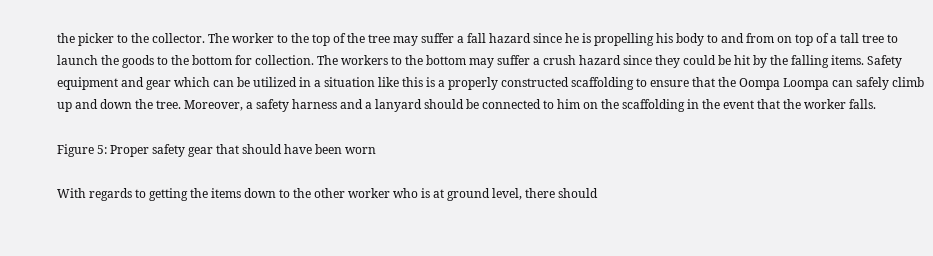the picker to the collector. The worker to the top of the tree may suffer a fall hazard since he is propelling his body to and from on top of a tall tree to launch the goods to the bottom for collection. The workers to the bottom may suffer a crush hazard since they could be hit by the falling items. Safety equipment and gear which can be utilized in a situation like this is a properly constructed scaffolding to ensure that the Oompa Loompa can safely climb up and down the tree. Moreover, a safety harness and a lanyard should be connected to him on the scaffolding in the event that the worker falls.

Figure 5: Proper safety gear that should have been worn

With regards to getting the items down to the other worker who is at ground level, there should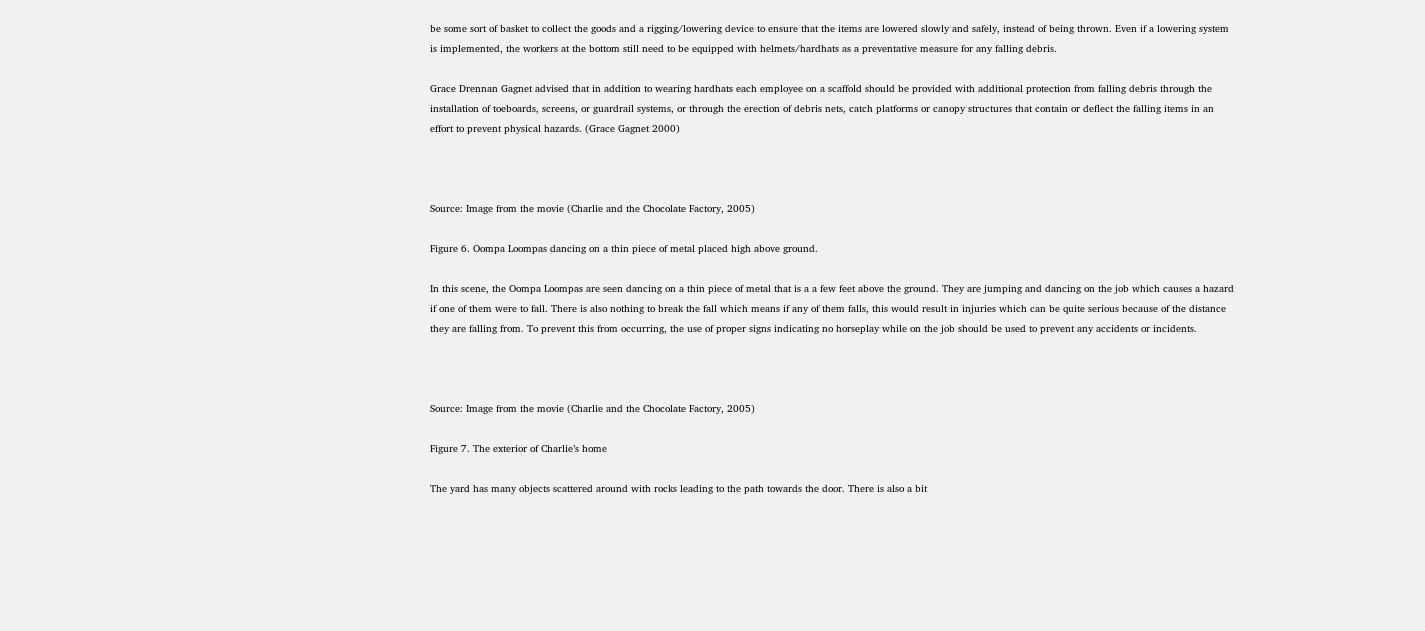be some sort of basket to collect the goods and a rigging/lowering device to ensure that the items are lowered slowly and safely, instead of being thrown. Even if a lowering system is implemented, the workers at the bottom still need to be equipped with helmets/hardhats as a preventative measure for any falling debris.

Grace Drennan Gagnet advised that in addition to wearing hardhats each employee on a scaffold should be provided with additional protection from falling debris through the installation of toeboards, screens, or guardrail systems, or through the erection of debris nets, catch platforms or canopy structures that contain or deflect the falling items in an effort to prevent physical hazards. (Grace Gagnet 2000)



Source: Image from the movie (Charlie and the Chocolate Factory, 2005)

Figure 6. Oompa Loompas dancing on a thin piece of metal placed high above ground.

In this scene, the Oompa Loompas are seen dancing on a thin piece of metal that is a a few feet above the ground. They are jumping and dancing on the job which causes a hazard if one of them were to fall. There is also nothing to break the fall which means if any of them falls, this would result in injuries which can be quite serious because of the distance they are falling from. To prevent this from occurring, the use of proper signs indicating no horseplay while on the job should be used to prevent any accidents or incidents.



Source: Image from the movie (Charlie and the Chocolate Factory, 2005)

Figure 7. The exterior of Charlie’s home

The yard has many objects scattered around with rocks leading to the path towards the door. There is also a bit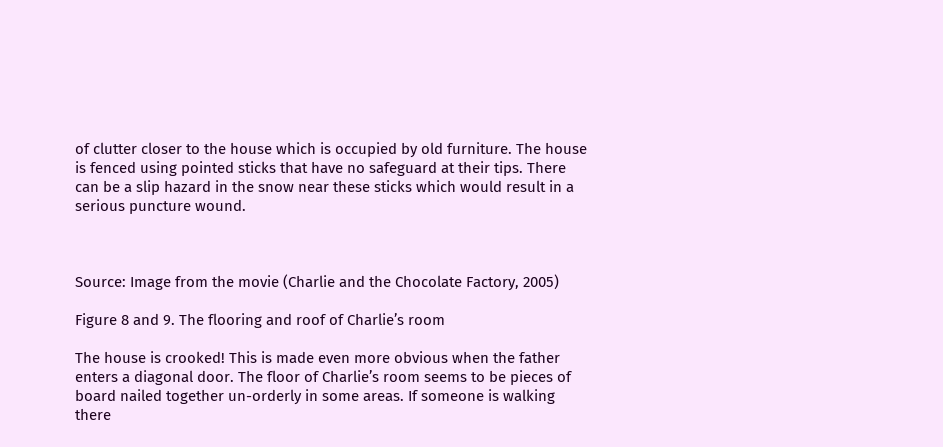of clutter closer to the house which is occupied by old furniture. The house is fenced using pointed sticks that have no safeguard at their tips. There can be a slip hazard in the snow near these sticks which would result in a serious puncture wound.



Source: Image from the movie (Charlie and the Chocolate Factory, 2005)

Figure 8 and 9. The flooring and roof of Charlie’s room

The house is crooked! This is made even more obvious when the father enters a diagonal door. The floor of Charlie’s room seems to be pieces of board nailed together un-orderly in some areas. If someone is walking there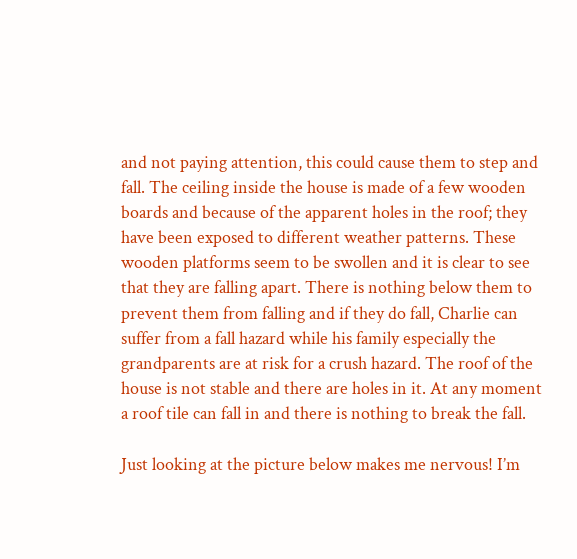and not paying attention, this could cause them to step and fall. The ceiling inside the house is made of a few wooden boards and because of the apparent holes in the roof; they have been exposed to different weather patterns. These wooden platforms seem to be swollen and it is clear to see that they are falling apart. There is nothing below them to prevent them from falling and if they do fall, Charlie can suffer from a fall hazard while his family especially the grandparents are at risk for a crush hazard. The roof of the house is not stable and there are holes in it. At any moment a roof tile can fall in and there is nothing to break the fall.

Just looking at the picture below makes me nervous! I’m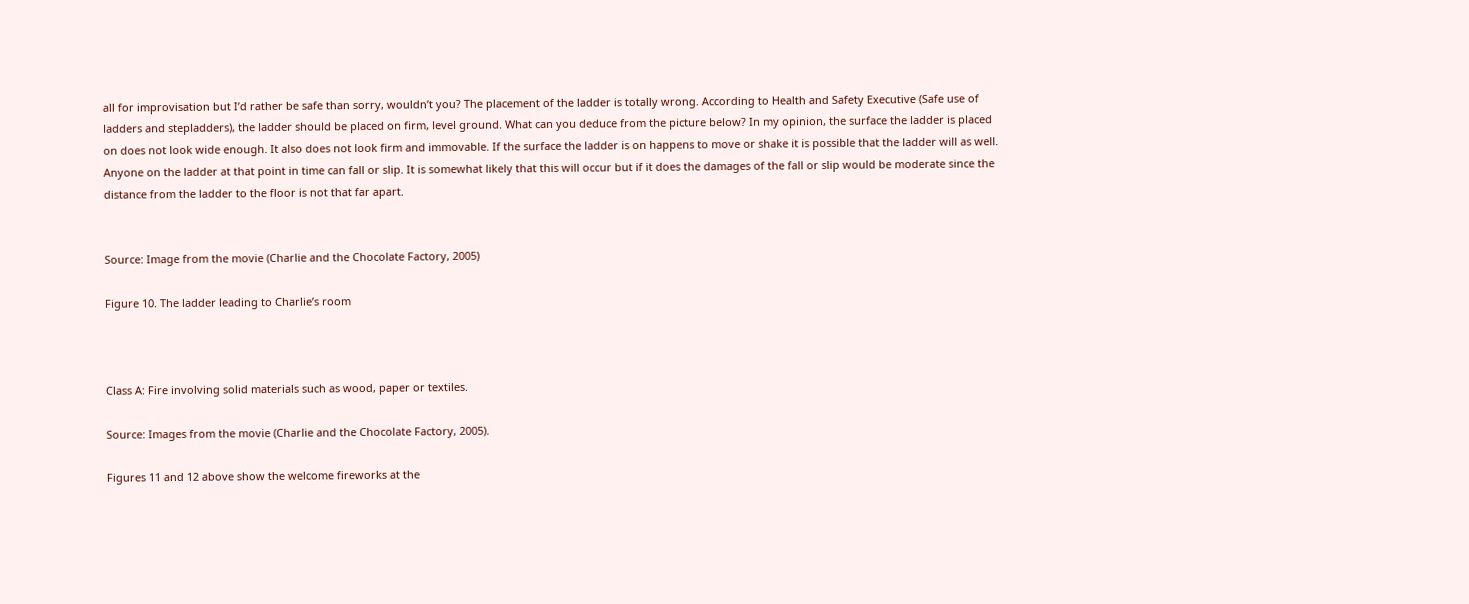all for improvisation but I’d rather be safe than sorry, wouldn’t you? The placement of the ladder is totally wrong. According to Health and Safety Executive (Safe use of ladders and stepladders), the ladder should be placed on firm, level ground. What can you deduce from the picture below? In my opinion, the surface the ladder is placed on does not look wide enough. It also does not look firm and immovable. If the surface the ladder is on happens to move or shake it is possible that the ladder will as well. Anyone on the ladder at that point in time can fall or slip. It is somewhat likely that this will occur but if it does the damages of the fall or slip would be moderate since the distance from the ladder to the floor is not that far apart.


Source: Image from the movie (Charlie and the Chocolate Factory, 2005)

Figure 10. The ladder leading to Charlie’s room



Class A: Fire involving solid materials such as wood, paper or textiles.

Source: Images from the movie (Charlie and the Chocolate Factory, 2005).

Figures 11 and 12 above show the welcome fireworks at the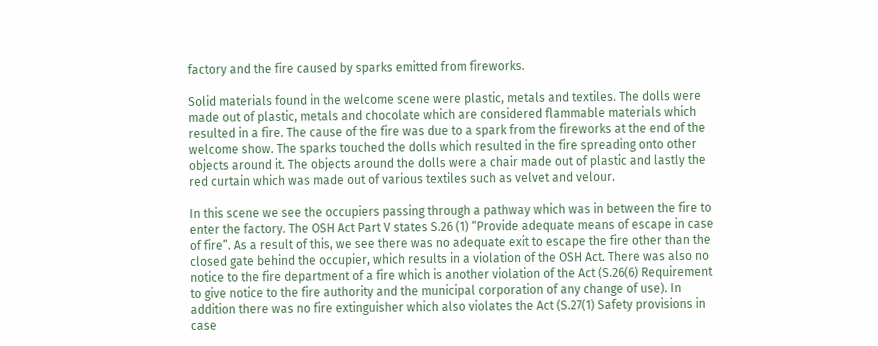factory and the fire caused by sparks emitted from fireworks.

Solid materials found in the welcome scene were plastic, metals and textiles. The dolls were made out of plastic, metals and chocolate which are considered flammable materials which resulted in a fire. The cause of the fire was due to a spark from the fireworks at the end of the welcome show. The sparks touched the dolls which resulted in the fire spreading onto other objects around it. The objects around the dolls were a chair made out of plastic and lastly the red curtain which was made out of various textiles such as velvet and velour.

In this scene we see the occupiers passing through a pathway which was in between the fire to enter the factory. The OSH Act Part V states S.26 (1) “Provide adequate means of escape in case of fire”. As a result of this, we see there was no adequate exit to escape the fire other than the closed gate behind the occupier, which results in a violation of the OSH Act. There was also no notice to the fire department of a fire which is another violation of the Act (S.26(6) Requirement to give notice to the fire authority and the municipal corporation of any change of use). In addition there was no fire extinguisher which also violates the Act (S.27(1) Safety provisions in case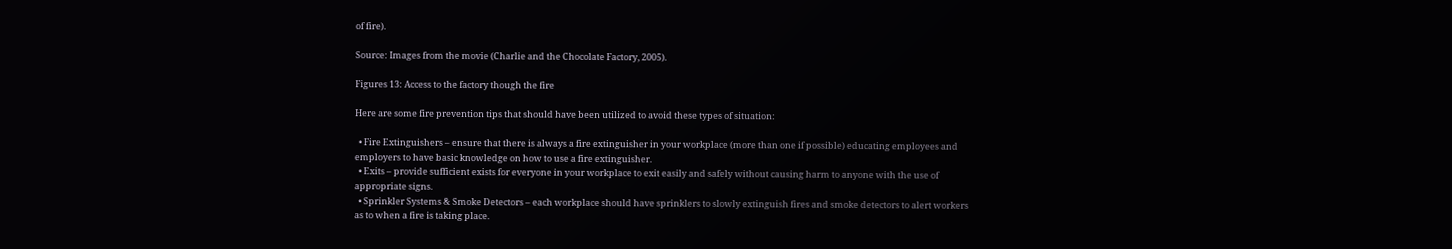of fire).

Source: Images from the movie (Charlie and the Chocolate Factory, 2005).

Figures 13: Access to the factory though the fire

Here are some fire prevention tips that should have been utilized to avoid these types of situation:

  • Fire Extinguishers – ensure that there is always a fire extinguisher in your workplace (more than one if possible) educating employees and employers to have basic knowledge on how to use a fire extinguisher.
  • Exits – provide sufficient exists for everyone in your workplace to exit easily and safely without causing harm to anyone with the use of appropriate signs.
  • Sprinkler Systems & Smoke Detectors – each workplace should have sprinklers to slowly extinguish fires and smoke detectors to alert workers as to when a fire is taking place.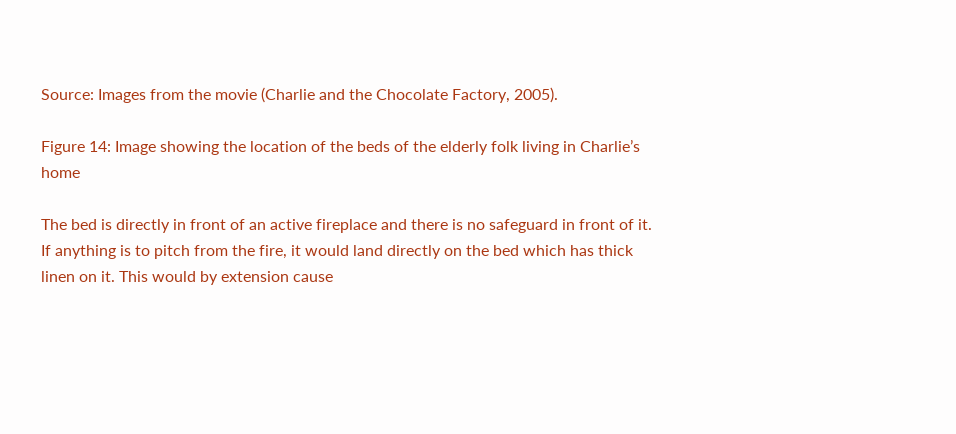Source: Images from the movie (Charlie and the Chocolate Factory, 2005).

Figure 14: Image showing the location of the beds of the elderly folk living in Charlie’s home

The bed is directly in front of an active fireplace and there is no safeguard in front of it. If anything is to pitch from the fire, it would land directly on the bed which has thick linen on it. This would by extension cause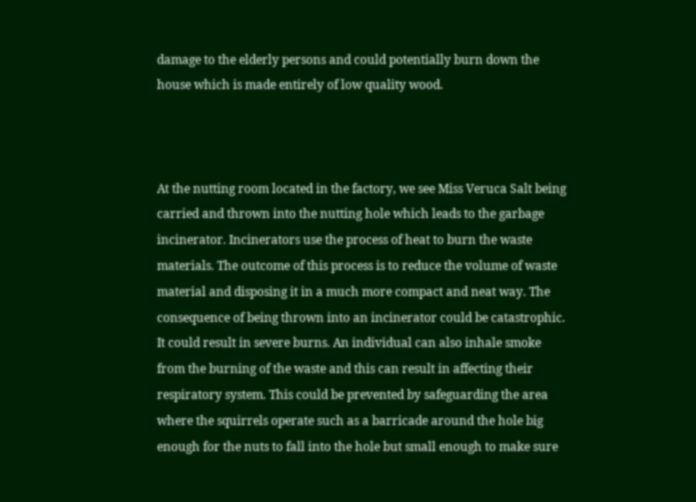damage to the elderly persons and could potentially burn down the house which is made entirely of low quality wood.



At the nutting room located in the factory, we see Miss Veruca Salt being carried and thrown into the nutting hole which leads to the garbage incinerator. Incinerators use the process of heat to burn the waste materials. The outcome of this process is to reduce the volume of waste material and disposing it in a much more compact and neat way. The consequence of being thrown into an incinerator could be catastrophic. It could result in severe burns. An individual can also inhale smoke from the burning of the waste and this can result in affecting their respiratory system. This could be prevented by safeguarding the area where the squirrels operate such as a barricade around the hole big enough for the nuts to fall into the hole but small enough to make sure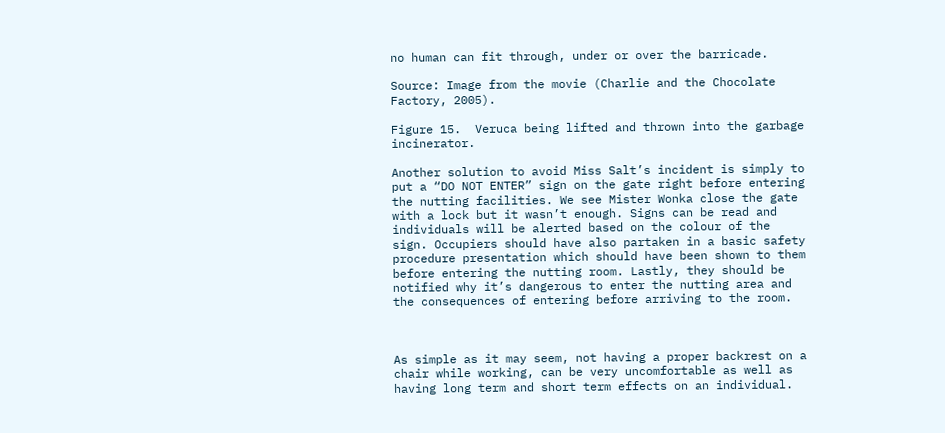no human can fit through, under or over the barricade.

Source: Image from the movie (Charlie and the Chocolate Factory, 2005).

Figure 15.  Veruca being lifted and thrown into the garbage incinerator.

Another solution to avoid Miss Salt’s incident is simply to put a “DO NOT ENTER” sign on the gate right before entering the nutting facilities. We see Mister Wonka close the gate with a lock but it wasn’t enough. Signs can be read and individuals will be alerted based on the colour of the sign. Occupiers should have also partaken in a basic safety procedure presentation which should have been shown to them before entering the nutting room. Lastly, they should be notified why it’s dangerous to enter the nutting area and the consequences of entering before arriving to the room.



As simple as it may seem, not having a proper backrest on a chair while working, can be very uncomfortable as well as having long term and short term effects on an individual.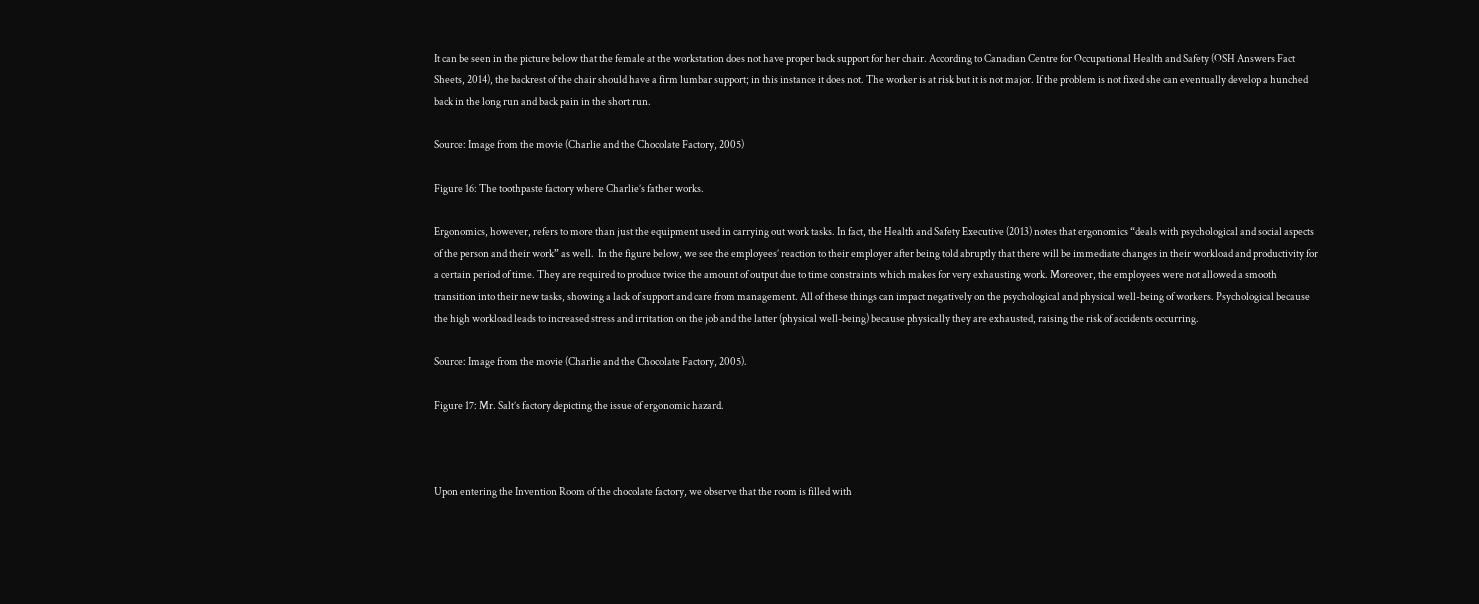It can be seen in the picture below that the female at the workstation does not have proper back support for her chair. According to Canadian Centre for Occupational Health and Safety (OSH Answers Fact Sheets, 2014), the backrest of the chair should have a firm lumbar support; in this instance it does not. The worker is at risk but it is not major. If the problem is not fixed she can eventually develop a hunched back in the long run and back pain in the short run.

Source: Image from the movie (Charlie and the Chocolate Factory, 2005)

Figure 16: The toothpaste factory where Charlie’s father works.

Ergonomics, however, refers to more than just the equipment used in carrying out work tasks. In fact, the Health and Safety Executive (2013) notes that ergonomics “deals with psychological and social aspects of the person and their work” as well.  In the figure below, we see the employees’ reaction to their employer after being told abruptly that there will be immediate changes in their workload and productivity for a certain period of time. They are required to produce twice the amount of output due to time constraints which makes for very exhausting work. Moreover, the employees were not allowed a smooth transition into their new tasks, showing a lack of support and care from management. All of these things can impact negatively on the psychological and physical well-being of workers. Psychological because the high workload leads to increased stress and irritation on the job and the latter (physical well-being) because physically they are exhausted, raising the risk of accidents occurring.

Source: Image from the movie (Charlie and the Chocolate Factory, 2005).

Figure 17: Mr. Salt’s factory depicting the issue of ergonomic hazard.



Upon entering the Invention Room of the chocolate factory, we observe that the room is filled with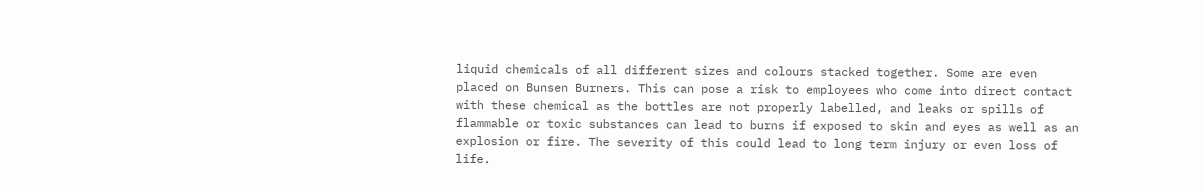liquid chemicals of all different sizes and colours stacked together. Some are even placed on Bunsen Burners. This can pose a risk to employees who come into direct contact with these chemical as the bottles are not properly labelled, and leaks or spills of flammable or toxic substances can lead to burns if exposed to skin and eyes as well as an explosion or fire. The severity of this could lead to long term injury or even loss of life.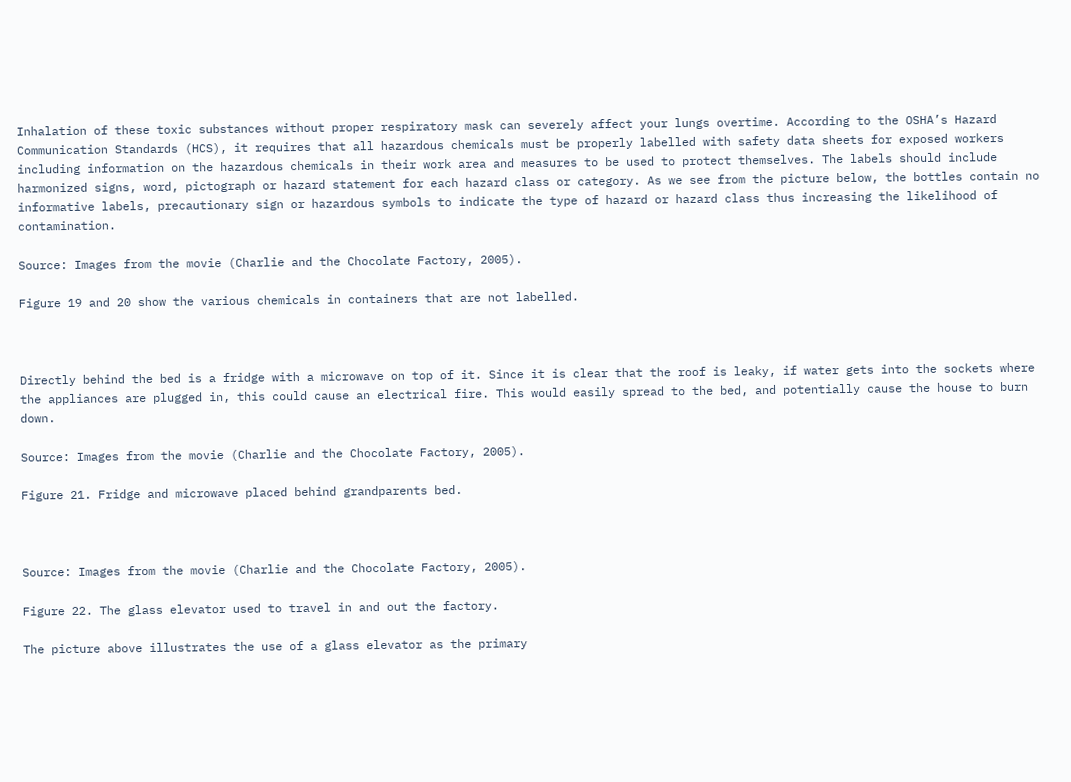Inhalation of these toxic substances without proper respiratory mask can severely affect your lungs overtime. According to the OSHA’s Hazard Communication Standards (HCS), it requires that all hazardous chemicals must be properly labelled with safety data sheets for exposed workers including information on the hazardous chemicals in their work area and measures to be used to protect themselves. The labels should include harmonized signs, word, pictograph or hazard statement for each hazard class or category. As we see from the picture below, the bottles contain no informative labels, precautionary sign or hazardous symbols to indicate the type of hazard or hazard class thus increasing the likelihood of contamination.

Source: Images from the movie (Charlie and the Chocolate Factory, 2005).

Figure 19 and 20 show the various chemicals in containers that are not labelled.



Directly behind the bed is a fridge with a microwave on top of it. Since it is clear that the roof is leaky, if water gets into the sockets where the appliances are plugged in, this could cause an electrical fire. This would easily spread to the bed, and potentially cause the house to burn down.

Source: Images from the movie (Charlie and the Chocolate Factory, 2005).

Figure 21. Fridge and microwave placed behind grandparents bed.



Source: Images from the movie (Charlie and the Chocolate Factory, 2005).

Figure 22. The glass elevator used to travel in and out the factory.

The picture above illustrates the use of a glass elevator as the primary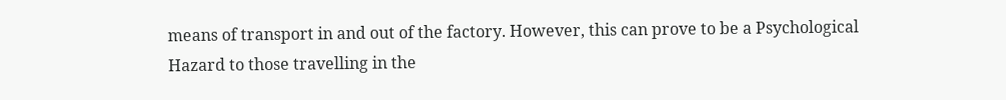means of transport in and out of the factory. However, this can prove to be a Psychological Hazard to those travelling in the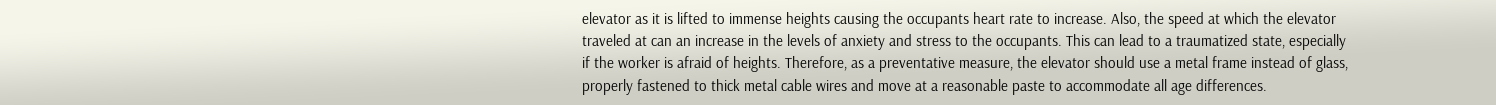elevator as it is lifted to immense heights causing the occupants heart rate to increase. Also, the speed at which the elevator traveled at can an increase in the levels of anxiety and stress to the occupants. This can lead to a traumatized state, especially if the worker is afraid of heights. Therefore, as a preventative measure, the elevator should use a metal frame instead of glass, properly fastened to thick metal cable wires and move at a reasonable paste to accommodate all age differences.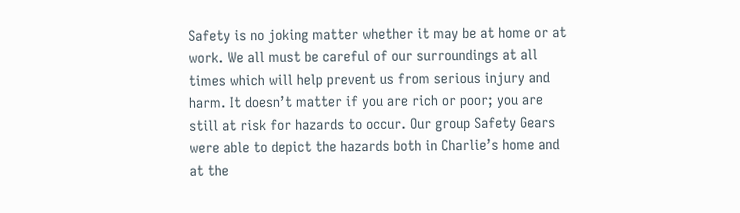Safety is no joking matter whether it may be at home or at work. We all must be careful of our surroundings at all times which will help prevent us from serious injury and harm. It doesn’t matter if you are rich or poor; you are still at risk for hazards to occur. Our group Safety Gears were able to depict the hazards both in Charlie’s home and at the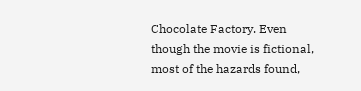Chocolate Factory. Even though the movie is fictional, most of the hazards found,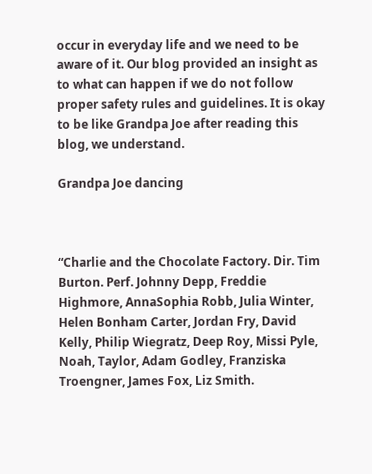occur in everyday life and we need to be aware of it. Our blog provided an insight as to what can happen if we do not follow proper safety rules and guidelines. It is okay to be like Grandpa Joe after reading this blog, we understand.

Grandpa Joe dancing



“Charlie and the Chocolate Factory. Dir. Tim Burton. Perf. Johnny Depp, Freddie Highmore, AnnaSophia Robb, Julia Winter, Helen Bonham Carter, Jordan Fry, David Kelly, Philip Wiegratz, Deep Roy, Missi Pyle, Noah, Taylor, Adam Godley, Franziska Troengner, James Fox, Liz Smith.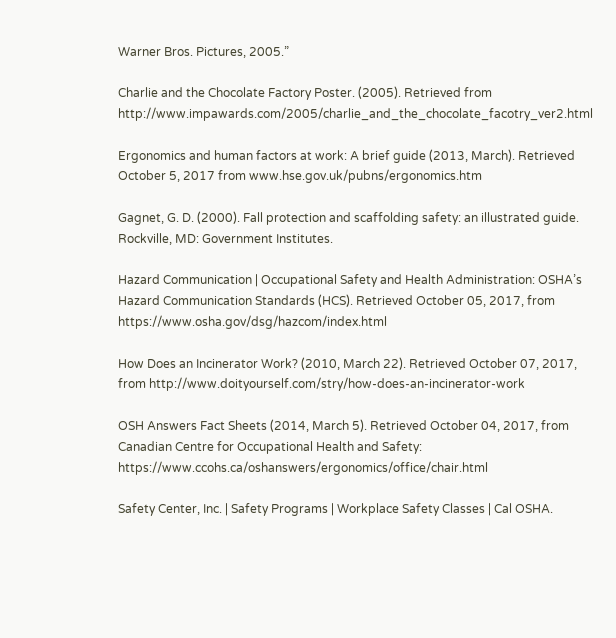Warner Bros. Pictures, 2005.”

Charlie and the Chocolate Factory Poster. (2005). Retrieved from http://www.impawards.com/2005/charlie_and_the_chocolate_facotry_ver2.html

Ergonomics and human factors at work: A brief guide (2013, March). Retrieved October 5, 2017 from www.hse.gov.uk/pubns/ergonomics.htm

Gagnet, G. D. (2000). Fall protection and scaffolding safety: an illustrated guide. Rockville, MD: Government Institutes.

Hazard Communication | Occupational Safety and Health Administration: OSHA’s Hazard Communication Standards (HCS). Retrieved October 05, 2017, from https://www.osha.gov/dsg/hazcom/index.html

How Does an Incinerator Work? (2010, March 22). Retrieved October 07, 2017, from http://www.doityourself.com/stry/how-does-an-incinerator-work

OSH Answers Fact Sheets (2014, March 5). Retrieved October 04, 2017, from Canadian Centre for Occupational Health and Safety: https://www.ccohs.ca/oshanswers/ergonomics/office/chair.html

Safety Center, Inc. | Safety Programs | Workplace Safety Classes | Cal OSHA.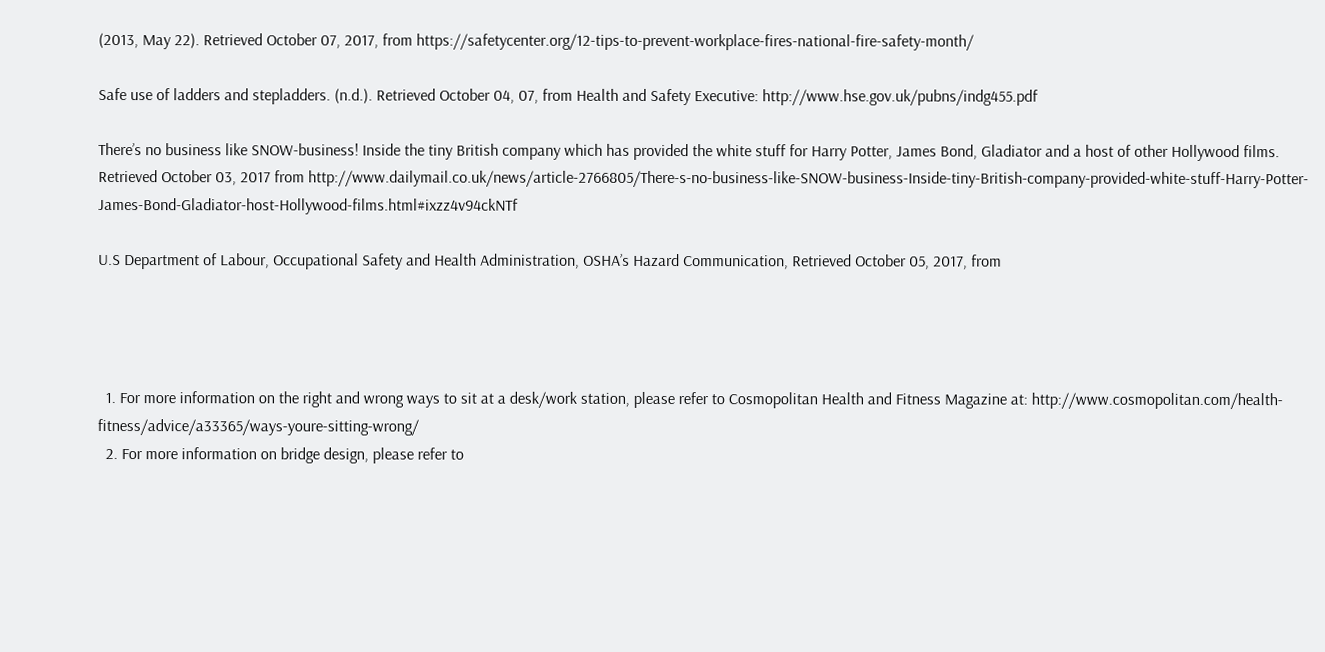(2013, May 22). Retrieved October 07, 2017, from https://safetycenter.org/12-tips-to-prevent-workplace-fires-national-fire-safety-month/

Safe use of ladders and stepladders. (n.d.). Retrieved October 04, 07, from Health and Safety Executive: http://www.hse.gov.uk/pubns/indg455.pdf

There’s no business like SNOW-business! Inside the tiny British company which has provided the white stuff for Harry Potter, James Bond, Gladiator and a host of other Hollywood films. Retrieved October 03, 2017 from http://www.dailymail.co.uk/news/article-2766805/There-s-no-business-like-SNOW-business-Inside-tiny-British-company-provided-white-stuff-Harry-Potter-James-Bond-Gladiator-host-Hollywood-films.html#ixzz4v94ckNTf

U.S Department of Labour, Occupational Safety and Health Administration, OSHA’s Hazard Communication, Retrieved October 05, 2017, from




  1. For more information on the right and wrong ways to sit at a desk/work station, please refer to Cosmopolitan Health and Fitness Magazine at: http://www.cosmopolitan.com/health-fitness/advice/a33365/ways-youre-sitting-wrong/
  2. For more information on bridge design, please refer to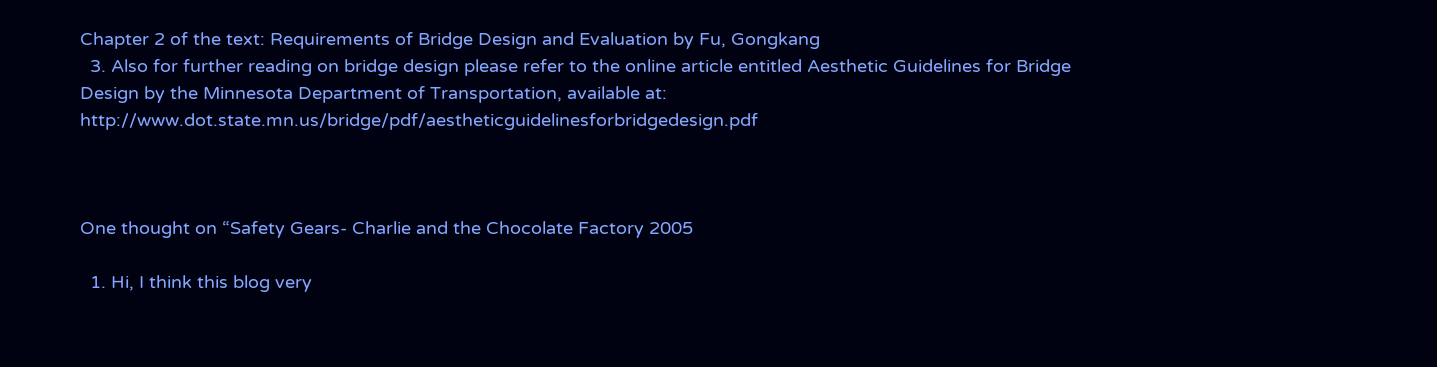Chapter 2 of the text: Requirements of Bridge Design and Evaluation by Fu, Gongkang
  3. Also for further reading on bridge design please refer to the online article entitled Aesthetic Guidelines for Bridge Design by the Minnesota Department of Transportation, available at: http://www.dot.state.mn.us/bridge/pdf/aestheticguidelinesforbridgedesign.pdf



One thought on “Safety Gears- Charlie and the Chocolate Factory 2005

  1. Hi, I think this blog very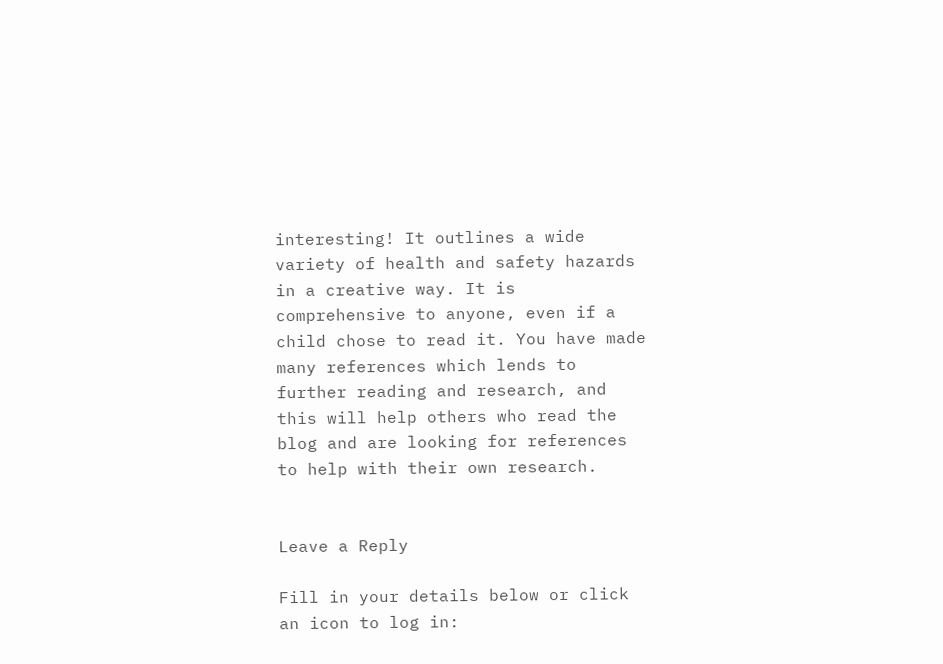interesting! It outlines a wide variety of health and safety hazards in a creative way. It is comprehensive to anyone, even if a child chose to read it. You have made many references which lends to further reading and research, and this will help others who read the blog and are looking for references to help with their own research.


Leave a Reply

Fill in your details below or click an icon to log in: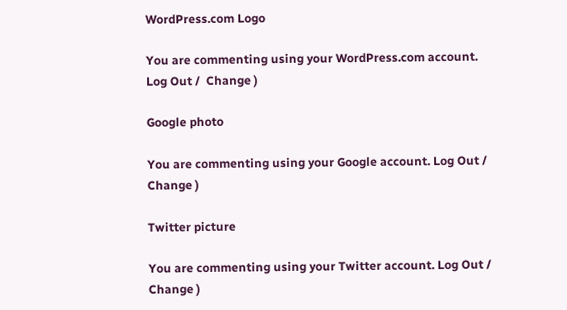WordPress.com Logo

You are commenting using your WordPress.com account. Log Out /  Change )

Google photo

You are commenting using your Google account. Log Out /  Change )

Twitter picture

You are commenting using your Twitter account. Log Out /  Change )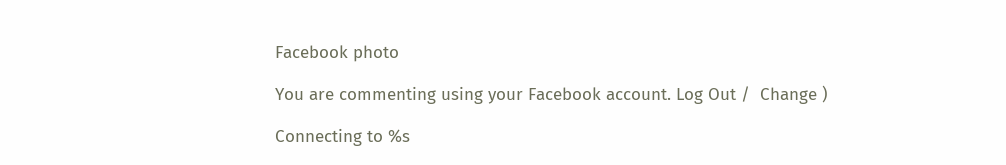Facebook photo

You are commenting using your Facebook account. Log Out /  Change )

Connecting to %s